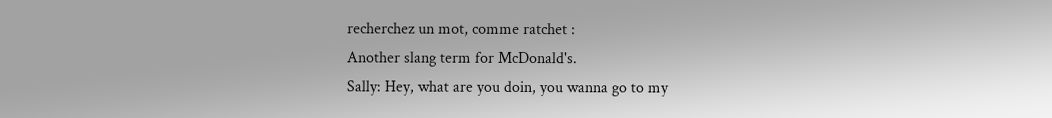recherchez un mot, comme ratchet :
Another slang term for McDonald's.
Sally: Hey, what are you doin, you wanna go to my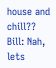house and chill??
Bill: Nah, lets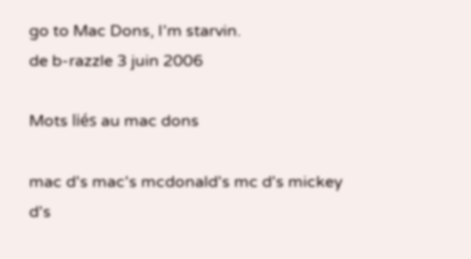go to Mac Dons, I'm starvin.
de b-razzle 3 juin 2006

Mots liés au mac dons

mac d's mac's mcdonald's mc d's mickey d's